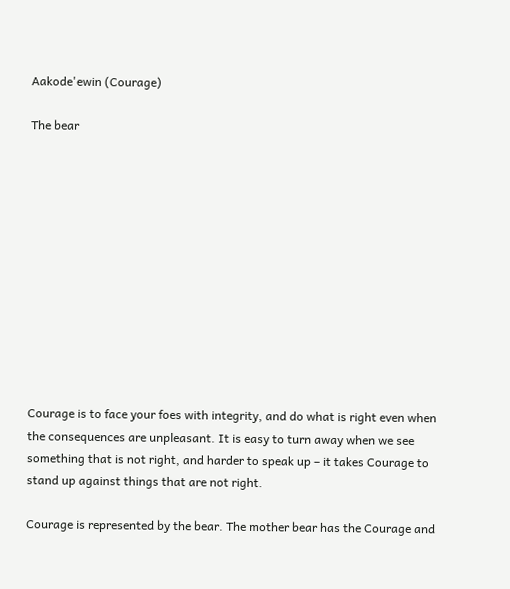Aakode'ewin (Courage)

The bear












Courage is to face your foes with integrity, and do what is right even when the consequences are unpleasant. It is easy to turn away when we see something that is not right, and harder to speak up – it takes Courage to stand up against things that are not right.

Courage is represented by the bear. The mother bear has the Courage and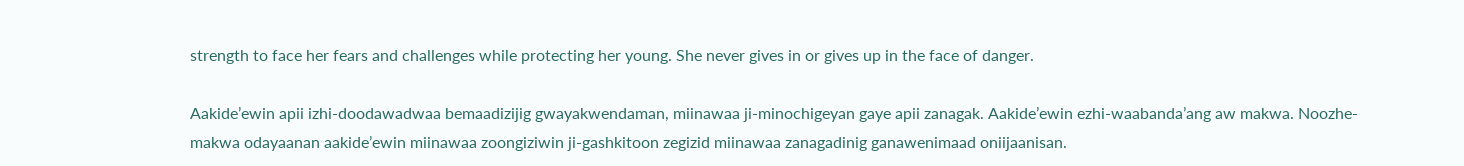strength to face her fears and challenges while protecting her young. She never gives in or gives up in the face of danger.

Aakide’ewin apii izhi-doodawadwaa bemaadizijig gwayakwendaman, miinawaa ji-minochigeyan gaye apii zanagak. Aakide’ewin ezhi-waabanda’ang aw makwa. Noozhe-makwa odayaanan aakide’ewin miinawaa zoongiziwin ji-gashkitoon zegizid miinawaa zanagadinig ganawenimaad oniijaanisan.